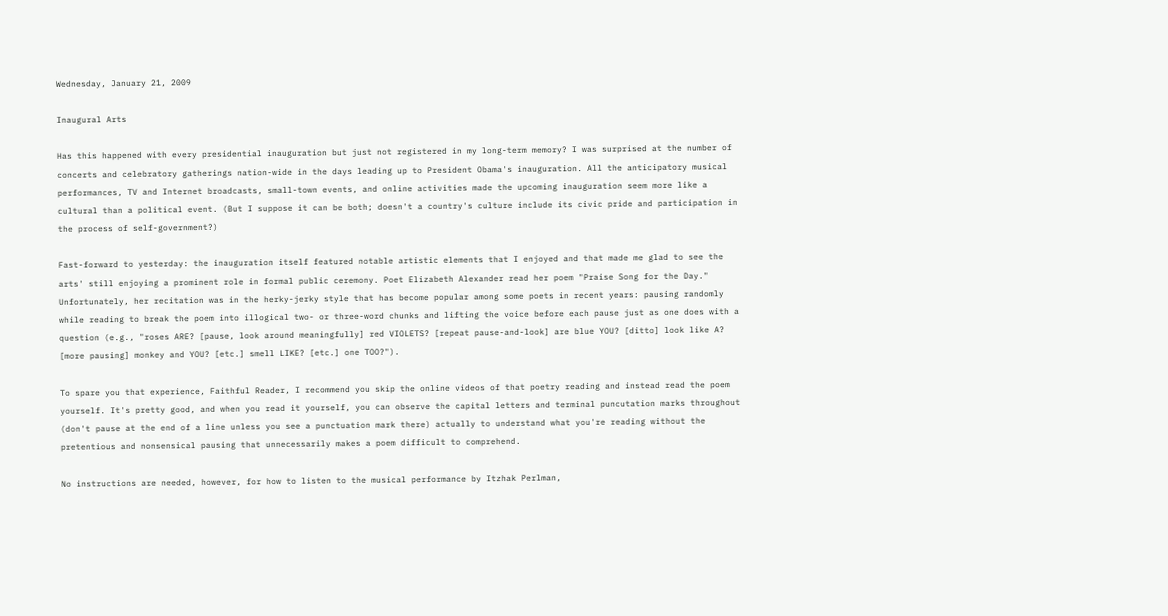Wednesday, January 21, 2009

Inaugural Arts

Has this happened with every presidential inauguration but just not registered in my long-term memory? I was surprised at the number of concerts and celebratory gatherings nation-wide in the days leading up to President Obama's inauguration. All the anticipatory musical performances, TV and Internet broadcasts, small-town events, and online activities made the upcoming inauguration seem more like a cultural than a political event. (But I suppose it can be both; doesn't a country's culture include its civic pride and participation in the process of self-government?)

Fast-forward to yesterday: the inauguration itself featured notable artistic elements that I enjoyed and that made me glad to see the arts' still enjoying a prominent role in formal public ceremony. Poet Elizabeth Alexander read her poem "Praise Song for the Day." Unfortunately, her recitation was in the herky-jerky style that has become popular among some poets in recent years: pausing randomly while reading to break the poem into illogical two- or three-word chunks and lifting the voice before each pause just as one does with a question (e.g., "roses ARE? [pause, look around meaningfully] red VIOLETS? [repeat pause-and-look] are blue YOU? [ditto] look like A? [more pausing] monkey and YOU? [etc.] smell LIKE? [etc.] one TOO?").

To spare you that experience, Faithful Reader, I recommend you skip the online videos of that poetry reading and instead read the poem yourself. It's pretty good, and when you read it yourself, you can observe the capital letters and terminal puncutation marks throughout (don't pause at the end of a line unless you see a punctuation mark there) actually to understand what you're reading without the pretentious and nonsensical pausing that unnecessarily makes a poem difficult to comprehend.

No instructions are needed, however, for how to listen to the musical performance by Itzhak Perlman,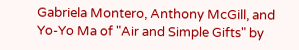Gabriela Montero, Anthony McGill, and Yo-Yo Ma of "Air and Simple Gifts" by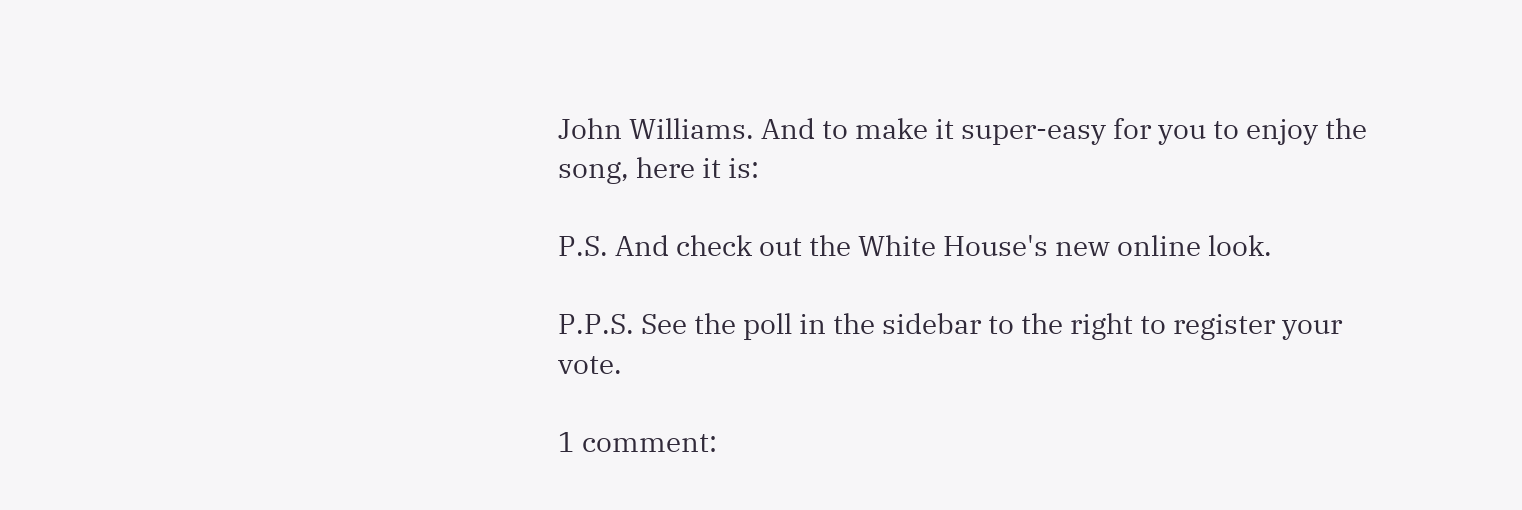John Williams. And to make it super-easy for you to enjoy the song, here it is:

P.S. And check out the White House's new online look.

P.P.S. See the poll in the sidebar to the right to register your vote.

1 comment: